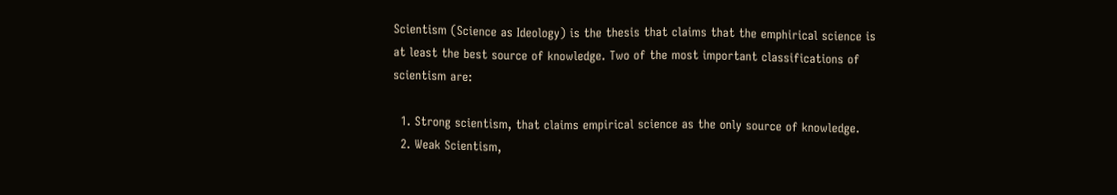Scientism (Science as Ideology) is the thesis that claims that the emphirical science is at least the best source of knowledge. Two of the most important classifications of scientism are:

  1. Strong scientism, that claims empirical science as the only source of knowledge.
  2. Weak Scientism,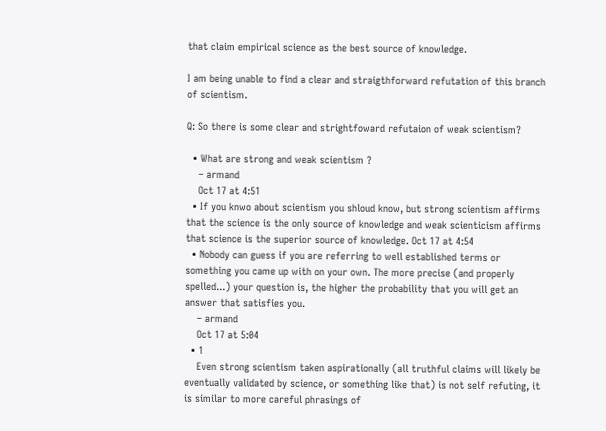that claim empirical science as the best source of knowledge.

I am being unable to find a clear and straigthforward refutation of this branch of scientism.

Q: So there is some clear and strightfoward refutaion of weak scientism?

  • What are strong and weak scientism ?
    – armand
    Oct 17 at 4:51
  • If you knwo about scientism you shloud know, but strong scientism affirms that the science is the only source of knowledge and weak scienticism affirms that science is the superior source of knowledge. Oct 17 at 4:54
  • Nobody can guess if you are referring to well established terms or something you came up with on your own. The more precise (and properly spelled...) your question is, the higher the probability that you will get an answer that satisfies you.
    – armand
    Oct 17 at 5:04
  • 1
    Even strong scientism taken aspirationally (all truthful claims will likely be eventually validated by science, or something like that) is not self refuting, it is similar to more careful phrasings of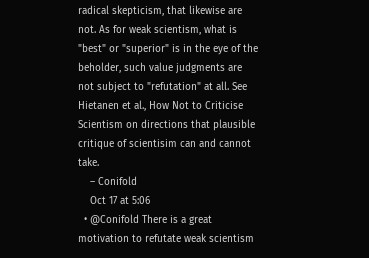radical skepticism, that likewise are not. As for weak scientism, what is "best" or "superior" is in the eye of the beholder, such value judgments are not subject to "refutation" at all. See Hietanen et al., How Not to Criticise Scientism on directions that plausible critique of scientisim can and cannot take.
    – Conifold
    Oct 17 at 5:06
  • @Conifold There is a great motivation to refutate weak scientism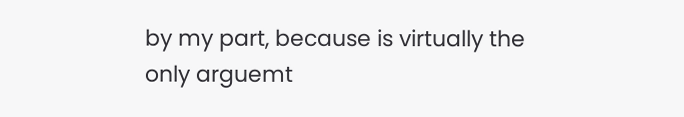by my part, because is virtually the only arguemt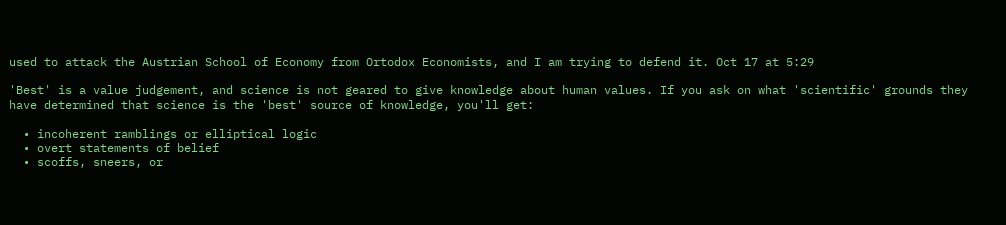used to attack the Austrian School of Economy from Ortodox Economists, and I am trying to defend it. Oct 17 at 5:29

'Best' is a value judgement, and science is not geared to give knowledge about human values. If you ask on what 'scientific' grounds they have determined that science is the 'best' source of knowledge, you'll get:

  • incoherent ramblings or elliptical logic
  • overt statements of belief
  • scoffs, sneers, or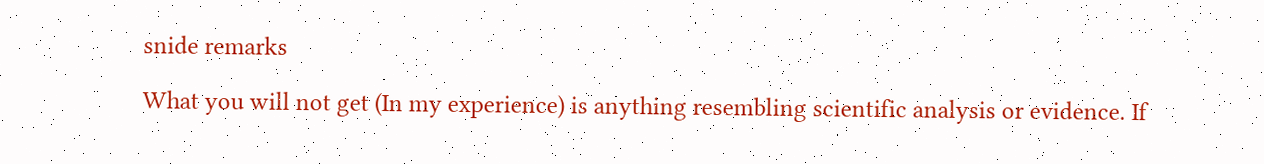snide remarks

What you will not get (In my experience) is anything resembling scientific analysis or evidence. If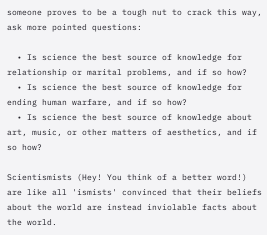someone proves to be a tough nut to crack this way, ask more pointed questions:

  • Is science the best source of knowledge for relationship or marital problems, and if so how?
  • Is science the best source of knowledge for ending human warfare, and if so how?
  • Is science the best source of knowledge about art, music, or other matters of aesthetics, and if so how?

Scientismists (Hey! You think of a better word!) are like all 'ismists' convinced that their beliefs about the world are instead inviolable facts about the world.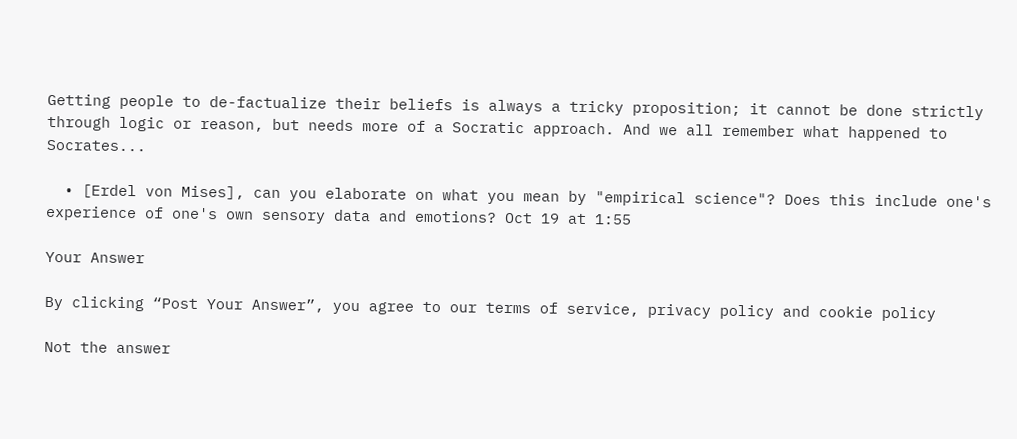Getting people to de-factualize their beliefs is always a tricky proposition; it cannot be done strictly through logic or reason, but needs more of a Socratic approach. And we all remember what happened to Socrates...

  • [Erdel von Mises], can you elaborate on what you mean by "empirical science"? Does this include one's experience of one's own sensory data and emotions? Oct 19 at 1:55

Your Answer

By clicking “Post Your Answer”, you agree to our terms of service, privacy policy and cookie policy

Not the answer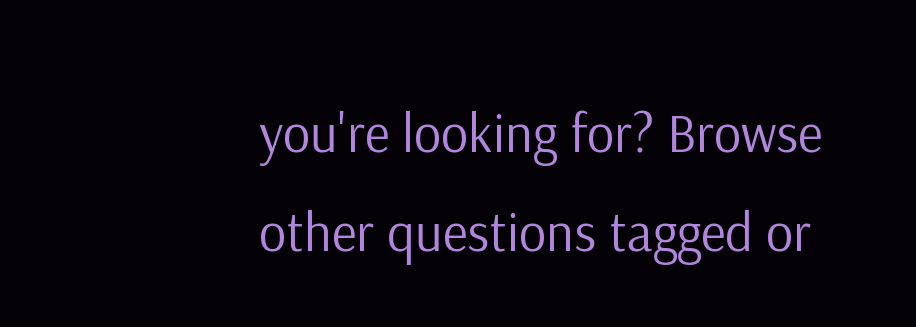you're looking for? Browse other questions tagged or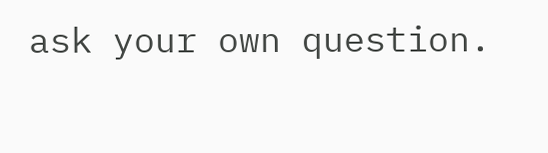ask your own question.